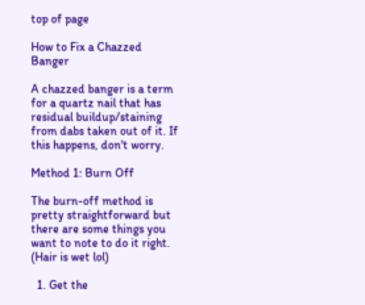top of page

How to Fix a Chazzed Banger

A chazzed banger is a term for a quartz nail that has residual buildup/staining from dabs taken out of it. If this happens, don't worry.

Method 1: Burn Off

The burn-off method is pretty straightforward but there are some things you want to note to do it right. (Hair is wet lol)

  1. Get the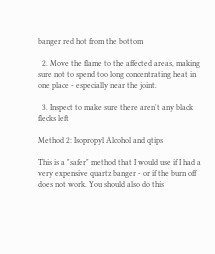banger red hot from the bottom

  2. Move the flame to the affected areas, making sure not to spend too long concentrating heat in one place - especially near the joint.

  3. Inspect to make sure there aren't any black flecks left

Method 2: Isopropyl Alcohol and qtips

This is a "safer" method that I would use if I had a very expensive quartz banger - or if the burn off does not work. You should also do this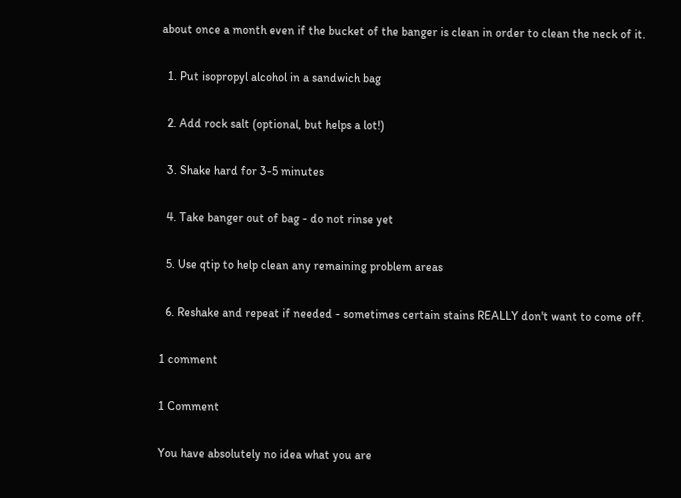about once a month even if the bucket of the banger is clean in order to clean the neck of it.

  1. Put isopropyl alcohol in a sandwich bag

  2. Add rock salt (optional, but helps a lot!)

  3. Shake hard for 3-5 minutes

  4. Take banger out of bag - do not rinse yet

  5. Use qtip to help clean any remaining problem areas

  6. Reshake and repeat if needed - sometimes certain stains REALLY don't want to come off.

1 comment

1 Comment

You have absolutely no idea what you are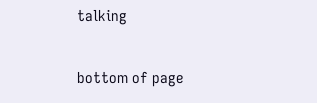talking

bottom of page